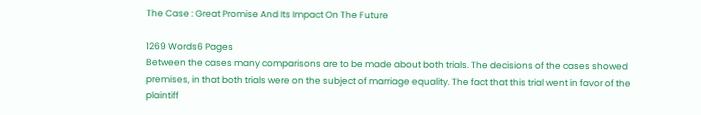The Case : Great Promise And Its Impact On The Future

1269 Words6 Pages
Between the cases many comparisons are to be made about both trials. The decisions of the cases showed premises, in that both trials were on the subject of marriage equality. The fact that this trial went in favor of the plaintiff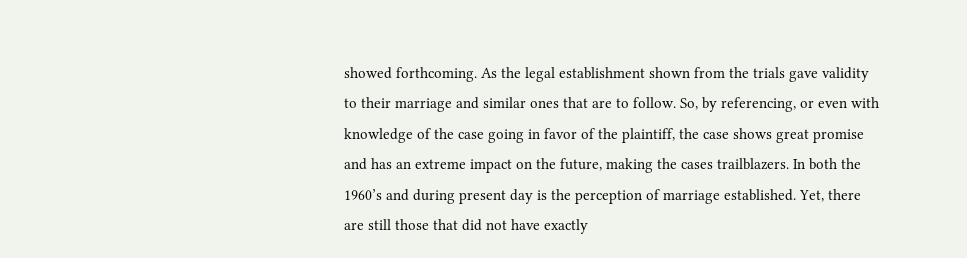showed forthcoming. As the legal establishment shown from the trials gave validity to their marriage and similar ones that are to follow. So, by referencing, or even with knowledge of the case going in favor of the plaintiff, the case shows great promise and has an extreme impact on the future, making the cases trailblazers. In both the 1960’s and during present day is the perception of marriage established. Yet, there are still those that did not have exactly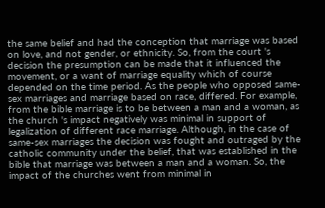the same belief and had the conception that marriage was based on love, and not gender, or ethnicity. So, from the court 's decision the presumption can be made that it influenced the movement, or a want of marriage equality which of course depended on the time period. As the people who opposed same-sex marriages and marriage based on race, differed. For example, from the bible marriage is to be between a man and a woman, as the church 's impact negatively was minimal in support of legalization of different race marriage. Although, in the case of same-sex marriages the decision was fought and outraged by the catholic community under the belief, that was established in the bible that marriage was between a man and a woman. So, the impact of the churches went from minimal in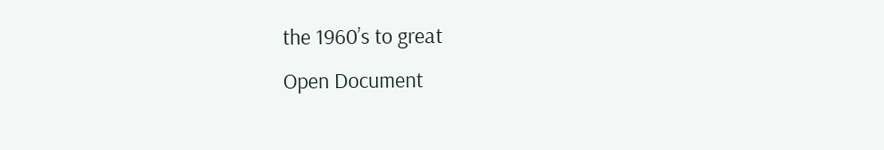the 1960’s to great
Open Document